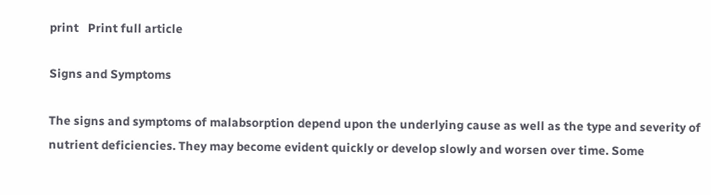print   Print full article

Signs and Symptoms

The signs and symptoms of malabsorption depend upon the underlying cause as well as the type and severity of nutrient deficiencies. They may become evident quickly or develop slowly and worsen over time. Some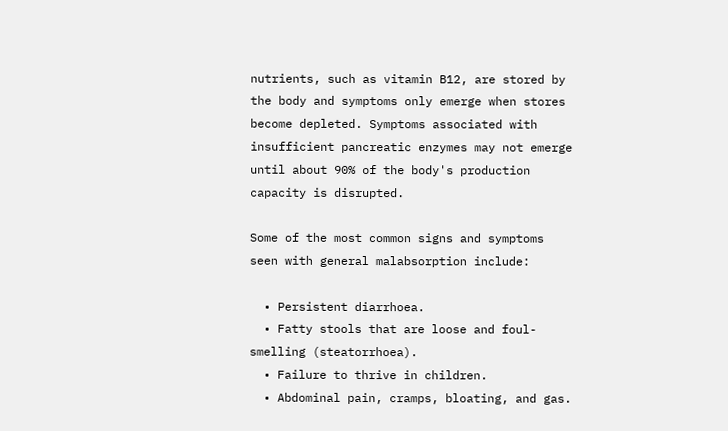nutrients, such as vitamin B12, are stored by the body and symptoms only emerge when stores become depleted. Symptoms associated with insufficient pancreatic enzymes may not emerge until about 90% of the body's production capacity is disrupted.

Some of the most common signs and symptoms seen with general malabsorption include:

  • Persistent diarrhoea.
  • Fatty stools that are loose and foul-smelling (steatorrhoea).
  • Failure to thrive in children.
  • Abdominal pain, cramps, bloating, and gas.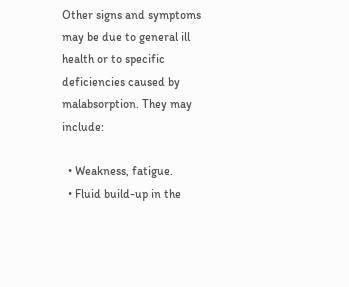Other signs and symptoms may be due to general ill health or to specific deficiencies caused by malabsorption. They may include:

  • Weakness, fatigue.
  • Fluid build-up in the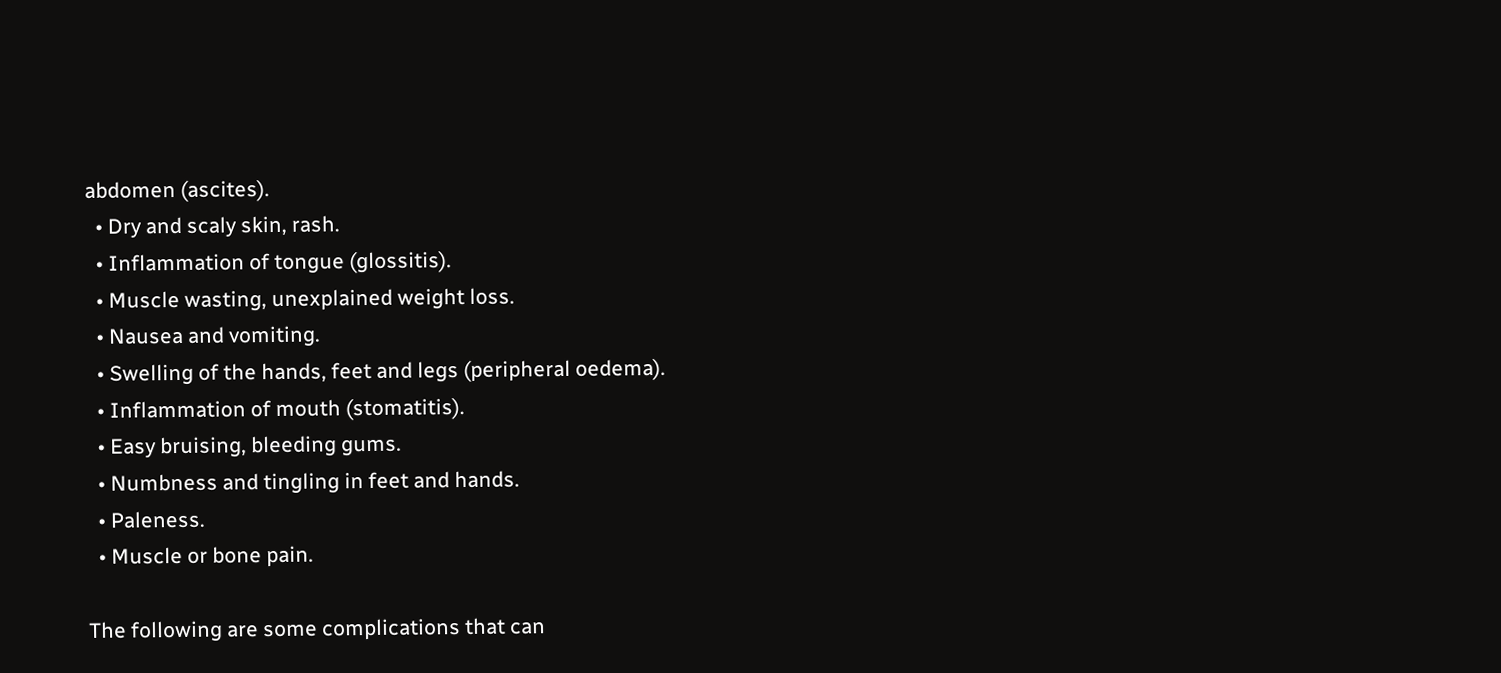abdomen (ascites).
  • Dry and scaly skin, rash.
  • Inflammation of tongue (glossitis).
  • Muscle wasting, unexplained weight loss.
  • Nausea and vomiting.
  • Swelling of the hands, feet and legs (peripheral oedema).
  • Inflammation of mouth (stomatitis).
  • Easy bruising, bleeding gums.
  • Numbness and tingling in feet and hands.
  • Paleness.
  • Muscle or bone pain.

The following are some complications that can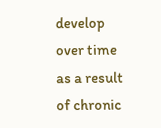develop over time as a result of chronic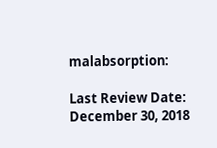malabsorption:

Last Review Date: December 30, 2018